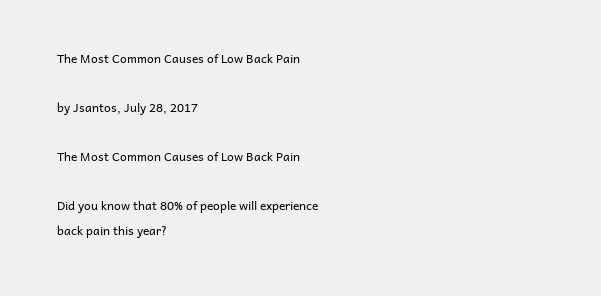The Most Common Causes of Low Back Pain

by Jsantos, July 28, 2017

The Most Common Causes of Low Back Pain

Did you know that 80% of people will experience back pain this year?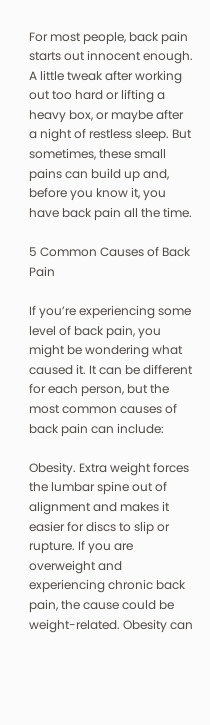For most people, back pain starts out innocent enough. A little tweak after working out too hard or lifting a heavy box, or maybe after a night of restless sleep. But sometimes, these small pains can build up and, before you know it, you have back pain all the time.

5 Common Causes of Back Pain

If you’re experiencing some level of back pain, you might be wondering what caused it. It can be different for each person, but the most common causes of back pain can include:

Obesity. Extra weight forces the lumbar spine out of alignment and makes it easier for discs to slip or rupture. If you are overweight and experiencing chronic back pain, the cause could be weight-related. Obesity can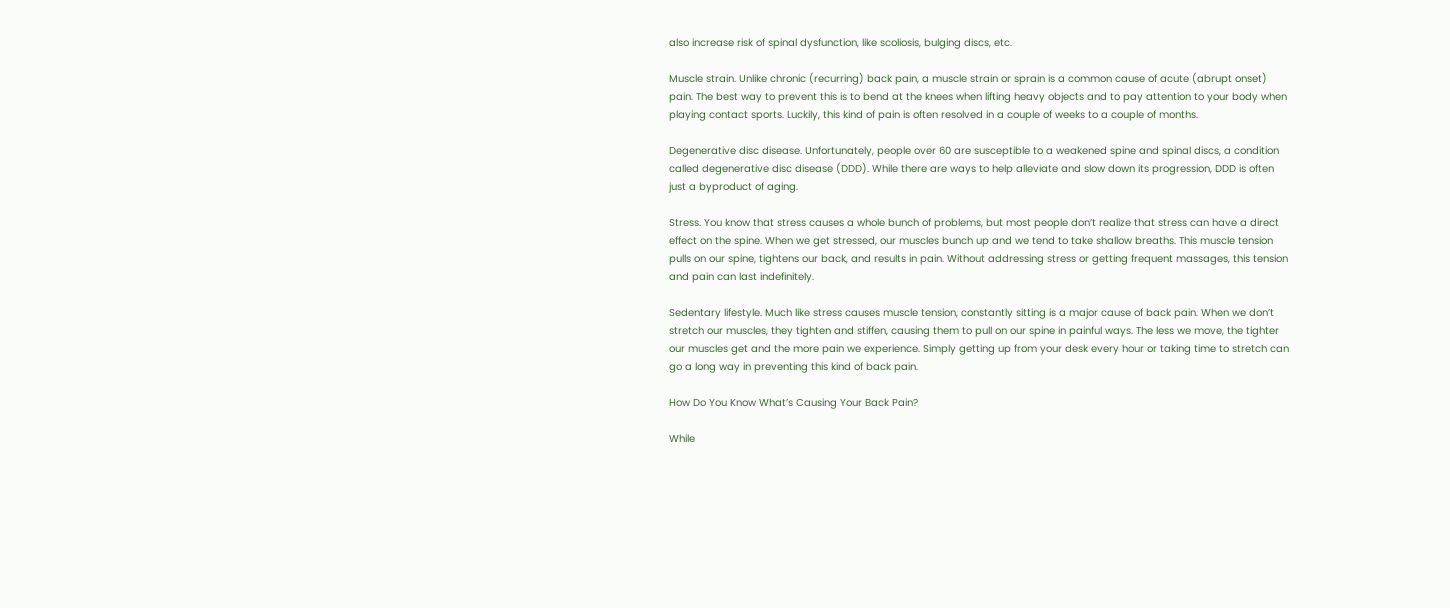also increase risk of spinal dysfunction, like scoliosis, bulging discs, etc.

Muscle strain. Unlike chronic (recurring) back pain, a muscle strain or sprain is a common cause of acute (abrupt onset) pain. The best way to prevent this is to bend at the knees when lifting heavy objects and to pay attention to your body when playing contact sports. Luckily, this kind of pain is often resolved in a couple of weeks to a couple of months.

Degenerative disc disease. Unfortunately, people over 60 are susceptible to a weakened spine and spinal discs, a condition called degenerative disc disease (DDD). While there are ways to help alleviate and slow down its progression, DDD is often just a byproduct of aging.

Stress. You know that stress causes a whole bunch of problems, but most people don’t realize that stress can have a direct effect on the spine. When we get stressed, our muscles bunch up and we tend to take shallow breaths. This muscle tension pulls on our spine, tightens our back, and results in pain. Without addressing stress or getting frequent massages, this tension and pain can last indefinitely.

Sedentary lifestyle. Much like stress causes muscle tension, constantly sitting is a major cause of back pain. When we don’t stretch our muscles, they tighten and stiffen, causing them to pull on our spine in painful ways. The less we move, the tighter our muscles get and the more pain we experience. Simply getting up from your desk every hour or taking time to stretch can go a long way in preventing this kind of back pain.

How Do You Know What’s Causing Your Back Pain?

While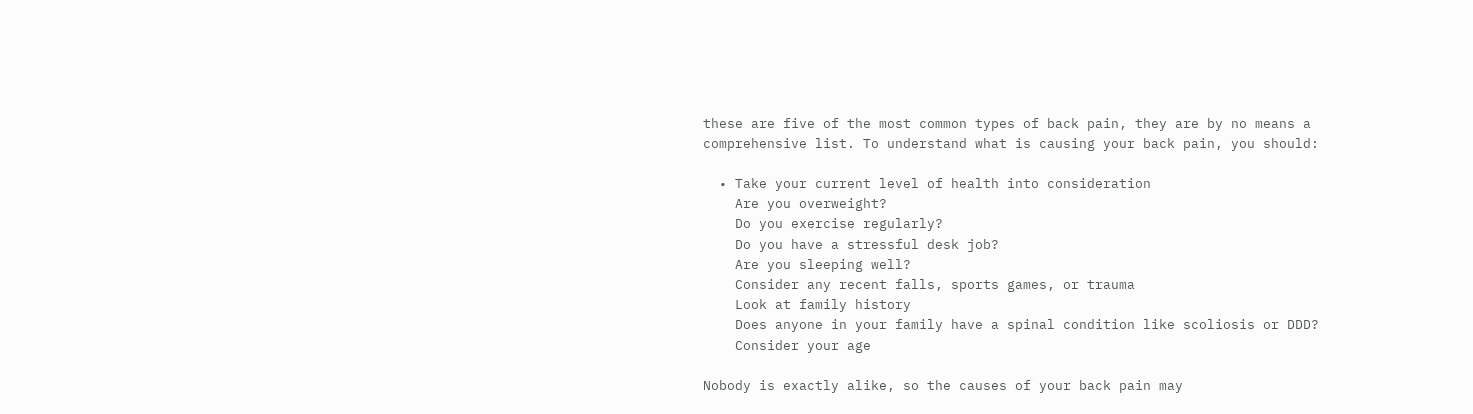these are five of the most common types of back pain, they are by no means a comprehensive list. To understand what is causing your back pain, you should:

  • Take your current level of health into consideration
    Are you overweight?
    Do you exercise regularly?
    Do you have a stressful desk job?
    Are you sleeping well?
    Consider any recent falls, sports games, or trauma
    Look at family history
    Does anyone in your family have a spinal condition like scoliosis or DDD?
    Consider your age

Nobody is exactly alike, so the causes of your back pain may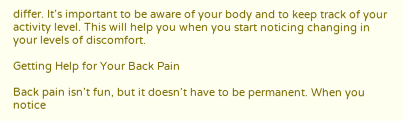differ. It’s important to be aware of your body and to keep track of your activity level. This will help you when you start noticing changing in your levels of discomfort.

Getting Help for Your Back Pain

Back pain isn’t fun, but it doesn’t have to be permanent. When you notice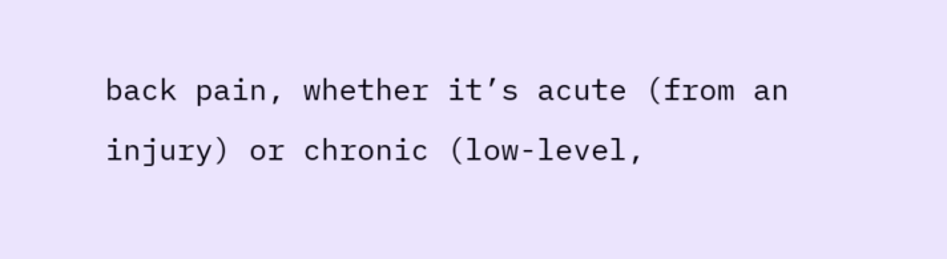back pain, whether it’s acute (from an injury) or chronic (low-level,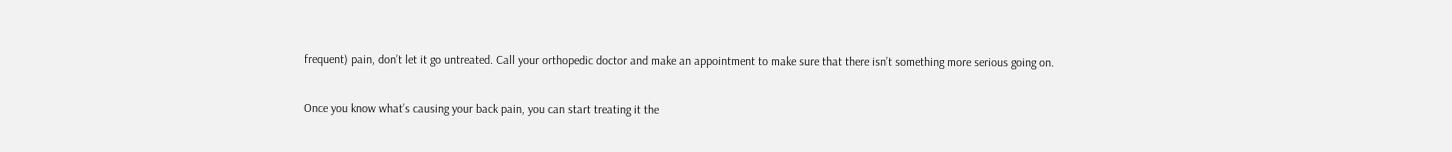frequent) pain, don’t let it go untreated. Call your orthopedic doctor and make an appointment to make sure that there isn’t something more serious going on.

Once you know what’s causing your back pain, you can start treating it the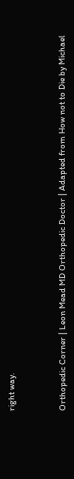right way.



Orthopedic Corner | Leon Mead MD Orthopedic Doctor | Adapted from How not to Die by Michael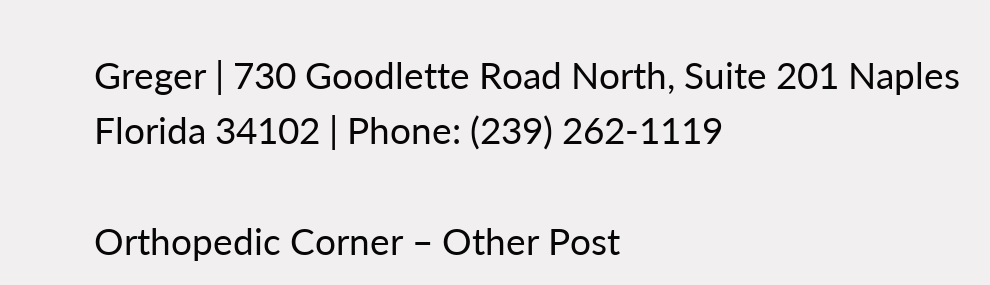Greger | 730 Goodlette Road North, Suite 201 Naples Florida 34102 | Phone: (239) 262-1119

Orthopedic Corner – Other Post